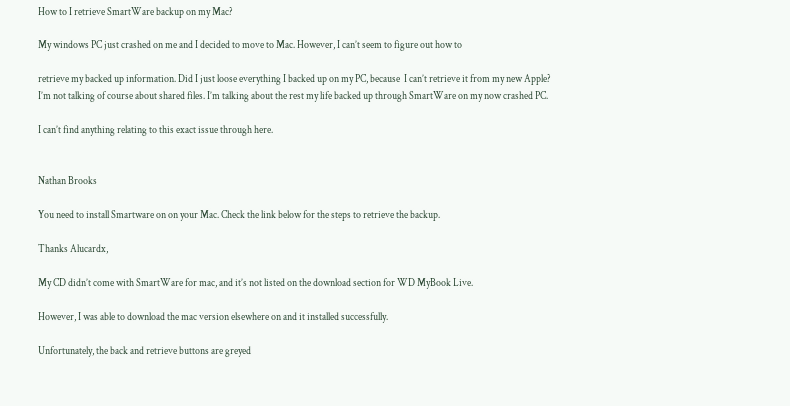How to I retrieve SmartWare backup on my Mac?

My windows PC just crashed on me and I decided to move to Mac. However, I can’t seem to figure out how to

retrieve my backed up information. Did I just loose everything I backed up on my PC, because  I can’t retrieve it from my new Apple? I’m not talking of course about shared files. I’m talking about the rest my life backed up through SmartWare on my now crashed PC.

I can’t find anything relating to this exact issue through here.


Nathan Brooks

You need to install Smartware on on your Mac. Check the link below for the steps to retrieve the backup.

Thanks Alucardx,

My CD didn’t come with SmartWare for mac, and it’s not listed on the download section for WD MyBook Live.

However, I was able to download the mac version elsewhere on and it installed successfully.

Unfortunately, the back and retrieve buttons are greyed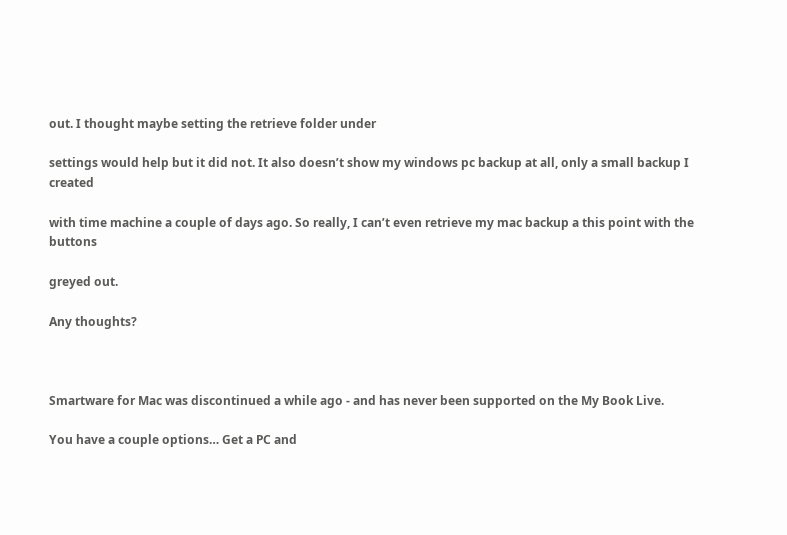out. I thought maybe setting the retrieve folder under

settings would help but it did not. It also doesn’t show my windows pc backup at all, only a small backup I created

with time machine a couple of days ago. So really, I can’t even retrieve my mac backup a this point with the buttons

greyed out.

Any thoughts?



Smartware for Mac was discontinued a while ago - and has never been supported on the My Book Live.

You have a couple options… Get a PC and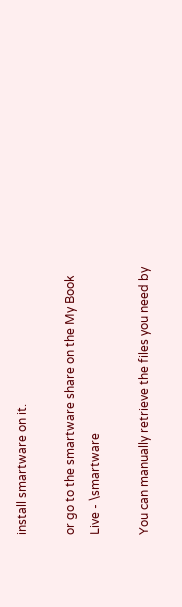install smartware on it.

or go to the smartware share on the My Book Live - \smartware

You can manually retrieve the files you need by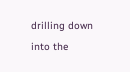drilling down into the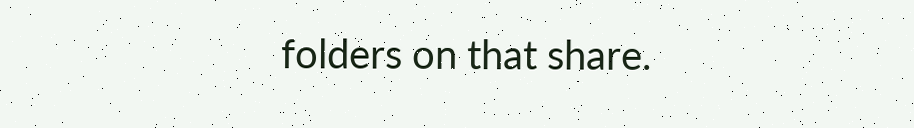folders on that share.